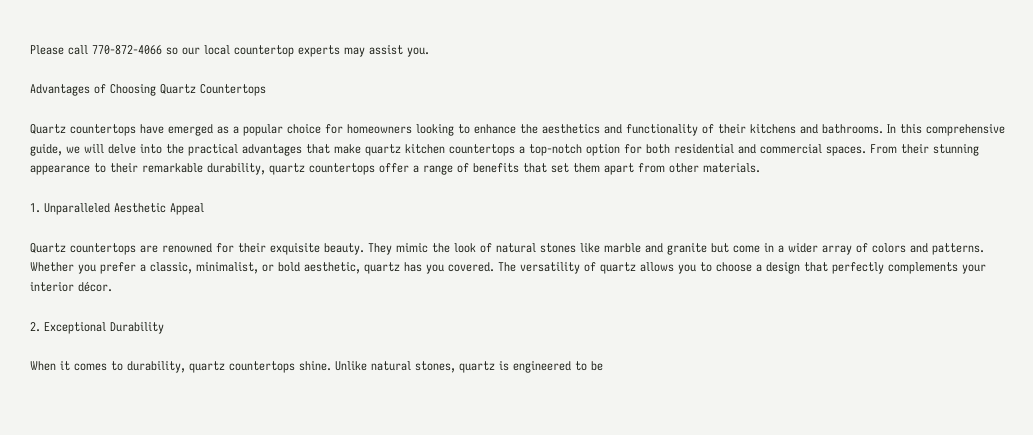Please call 770-872-4066 so our local countertop experts may assist you.

Advantages of Choosing Quartz Countertops

Quartz countertops have emerged as a popular choice for homeowners looking to enhance the aesthetics and functionality of their kitchens and bathrooms. In this comprehensive guide, we will delve into the practical advantages that make quartz kitchen countertops a top-notch option for both residential and commercial spaces. From their stunning appearance to their remarkable durability, quartz countertops offer a range of benefits that set them apart from other materials.

1. Unparalleled Aesthetic Appeal

Quartz countertops are renowned for their exquisite beauty. They mimic the look of natural stones like marble and granite but come in a wider array of colors and patterns. Whether you prefer a classic, minimalist, or bold aesthetic, quartz has you covered. The versatility of quartz allows you to choose a design that perfectly complements your interior décor.

2. Exceptional Durability

When it comes to durability, quartz countertops shine. Unlike natural stones, quartz is engineered to be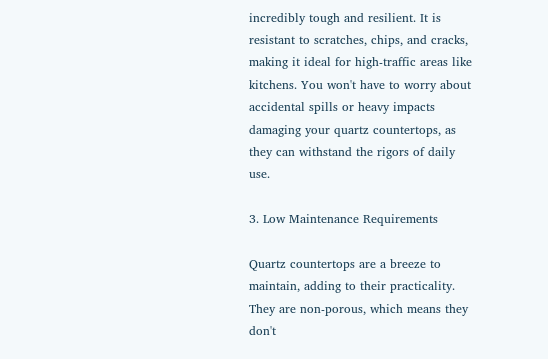incredibly tough and resilient. It is resistant to scratches, chips, and cracks, making it ideal for high-traffic areas like kitchens. You won't have to worry about accidental spills or heavy impacts damaging your quartz countertops, as they can withstand the rigors of daily use.

3. Low Maintenance Requirements

Quartz countertops are a breeze to maintain, adding to their practicality. They are non-porous, which means they don't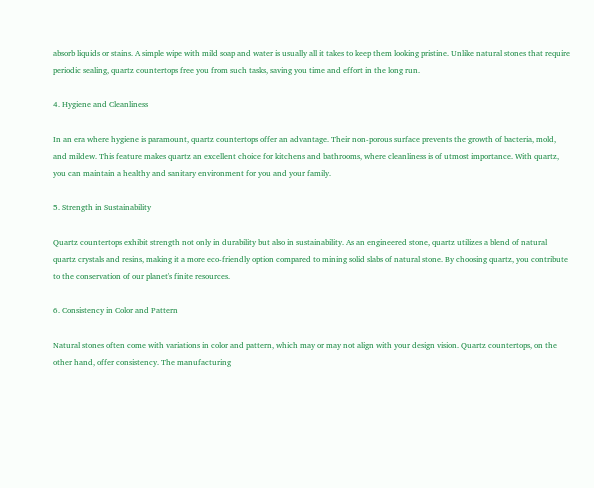absorb liquids or stains. A simple wipe with mild soap and water is usually all it takes to keep them looking pristine. Unlike natural stones that require periodic sealing, quartz countertops free you from such tasks, saving you time and effort in the long run.

4. Hygiene and Cleanliness

In an era where hygiene is paramount, quartz countertops offer an advantage. Their non-porous surface prevents the growth of bacteria, mold, and mildew. This feature makes quartz an excellent choice for kitchens and bathrooms, where cleanliness is of utmost importance. With quartz, you can maintain a healthy and sanitary environment for you and your family.

5. Strength in Sustainability

Quartz countertops exhibit strength not only in durability but also in sustainability. As an engineered stone, quartz utilizes a blend of natural quartz crystals and resins, making it a more eco-friendly option compared to mining solid slabs of natural stone. By choosing quartz, you contribute to the conservation of our planet's finite resources.

6. Consistency in Color and Pattern

Natural stones often come with variations in color and pattern, which may or may not align with your design vision. Quartz countertops, on the other hand, offer consistency. The manufacturing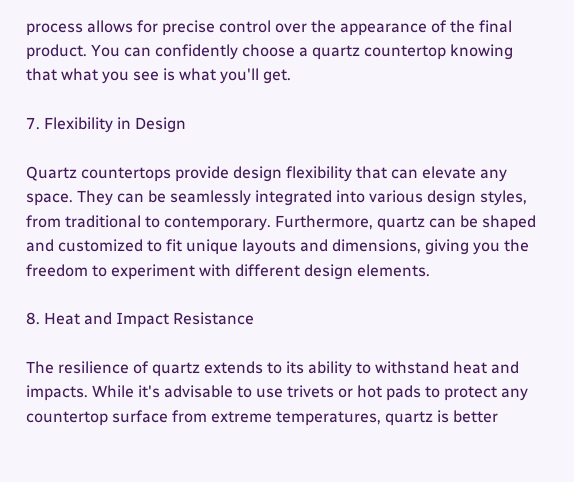process allows for precise control over the appearance of the final product. You can confidently choose a quartz countertop knowing that what you see is what you'll get.

7. Flexibility in Design

Quartz countertops provide design flexibility that can elevate any space. They can be seamlessly integrated into various design styles, from traditional to contemporary. Furthermore, quartz can be shaped and customized to fit unique layouts and dimensions, giving you the freedom to experiment with different design elements.

8. Heat and Impact Resistance

The resilience of quartz extends to its ability to withstand heat and impacts. While it's advisable to use trivets or hot pads to protect any countertop surface from extreme temperatures, quartz is better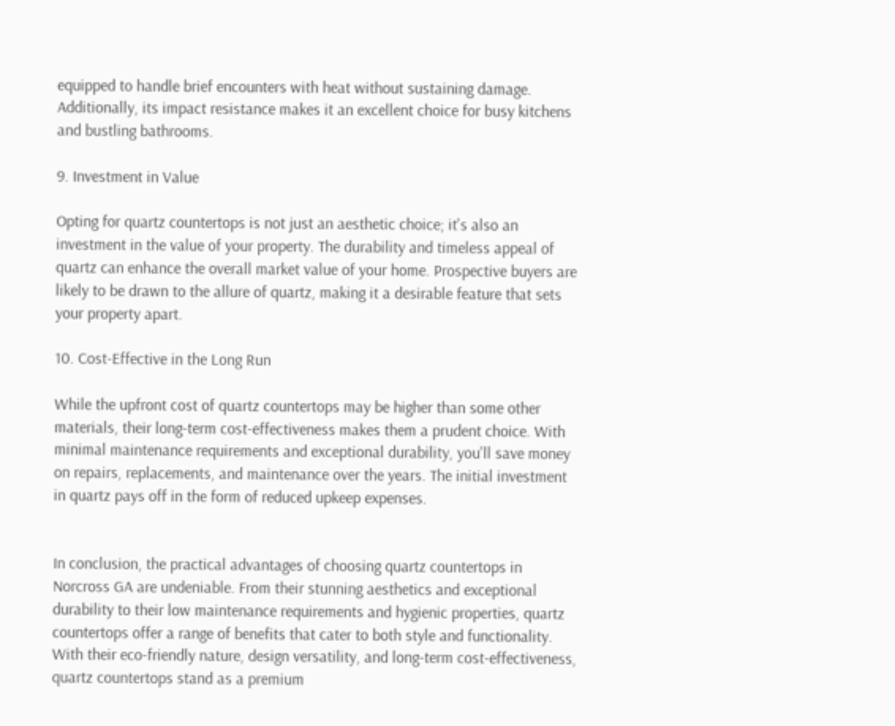equipped to handle brief encounters with heat without sustaining damage. Additionally, its impact resistance makes it an excellent choice for busy kitchens and bustling bathrooms.

9. Investment in Value

Opting for quartz countertops is not just an aesthetic choice; it's also an investment in the value of your property. The durability and timeless appeal of quartz can enhance the overall market value of your home. Prospective buyers are likely to be drawn to the allure of quartz, making it a desirable feature that sets your property apart.

10. Cost-Effective in the Long Run

While the upfront cost of quartz countertops may be higher than some other materials, their long-term cost-effectiveness makes them a prudent choice. With minimal maintenance requirements and exceptional durability, you'll save money on repairs, replacements, and maintenance over the years. The initial investment in quartz pays off in the form of reduced upkeep expenses.


In conclusion, the practical advantages of choosing quartz countertops in Norcross GA are undeniable. From their stunning aesthetics and exceptional durability to their low maintenance requirements and hygienic properties, quartz countertops offer a range of benefits that cater to both style and functionality. With their eco-friendly nature, design versatility, and long-term cost-effectiveness, quartz countertops stand as a premium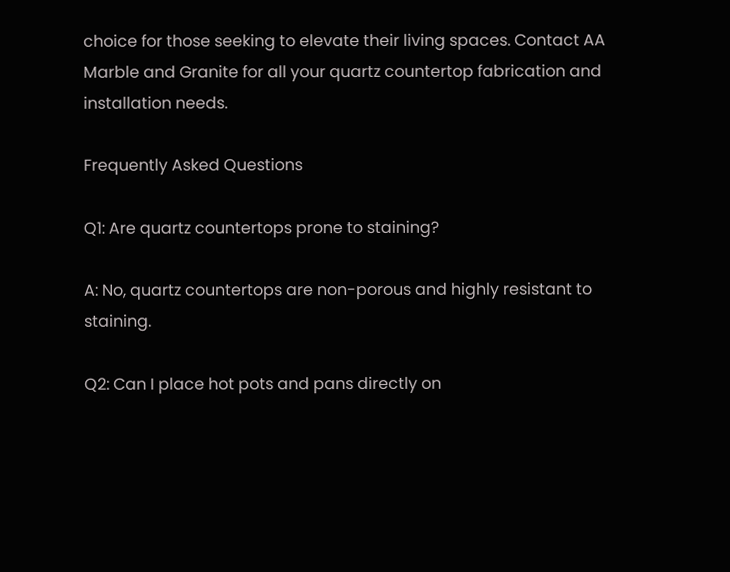choice for those seeking to elevate their living spaces. Contact AA Marble and Granite for all your quartz countertop fabrication and installation needs.

Frequently Asked Questions

Q1: Are quartz countertops prone to staining?

A: No, quartz countertops are non-porous and highly resistant to staining.

Q2: Can I place hot pots and pans directly on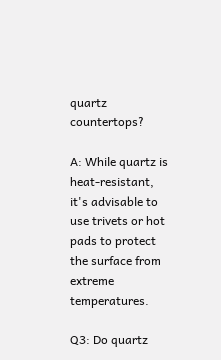quartz countertops?

A: While quartz is heat-resistant, it's advisable to use trivets or hot pads to protect the surface from extreme temperatures.

Q3: Do quartz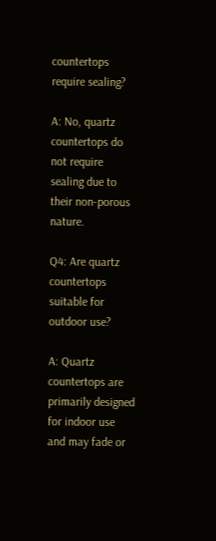countertops require sealing?

A: No, quartz countertops do not require sealing due to their non-porous nature.

Q4: Are quartz countertops suitable for outdoor use?

A: Quartz countertops are primarily designed for indoor use and may fade or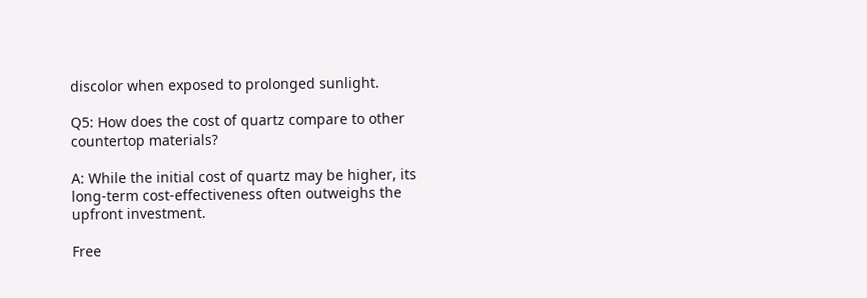discolor when exposed to prolonged sunlight.

Q5: How does the cost of quartz compare to other countertop materials?

A: While the initial cost of quartz may be higher, its long-term cost-effectiveness often outweighs the upfront investment.

Free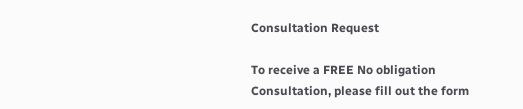Consultation Request

To receive a FREE No obligation Consultation, please fill out the form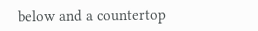below and a countertop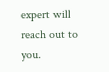expert will reach out to you.